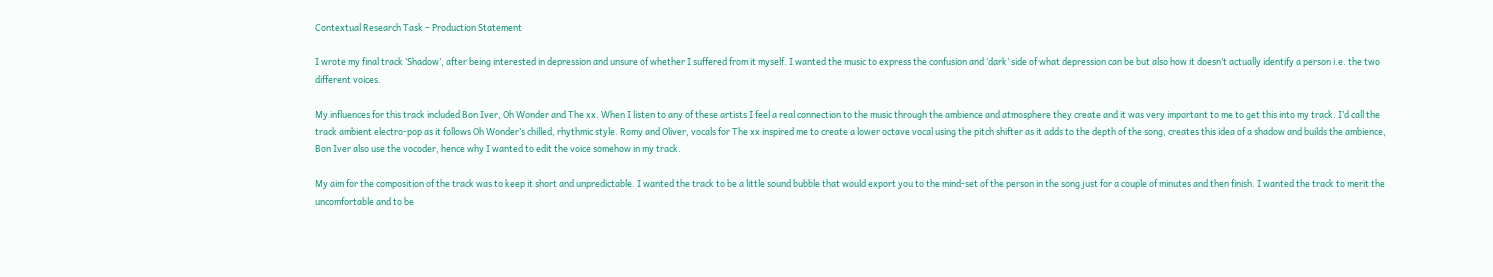Contextual Research Task – Production Statement

I wrote my final track ‘Shadow’, after being interested in depression and unsure of whether I suffered from it myself. I wanted the music to express the confusion and ‘dark’ side of what depression can be but also how it doesn’t actually identify a person i.e. the two different voices.

My influences for this track included Bon Iver, Oh Wonder and The xx. When I listen to any of these artists I feel a real connection to the music through the ambience and atmosphere they create and it was very important to me to get this into my track. I’d call the track ambient electro-pop as it follows Oh Wonder’s chilled, rhythmic style. Romy and Oliver, vocals for The xx inspired me to create a lower octave vocal using the pitch shifter as it adds to the depth of the song, creates this idea of a shadow and builds the ambience, Bon Iver also use the vocoder, hence why I wanted to edit the voice somehow in my track.

My aim for the composition of the track was to keep it short and unpredictable. I wanted the track to be a little sound bubble that would export you to the mind-set of the person in the song just for a couple of minutes and then finish. I wanted the track to merit the uncomfortable and to be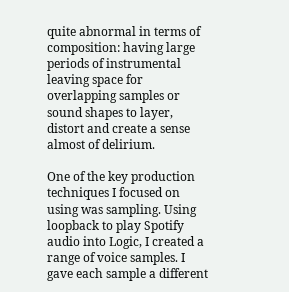quite abnormal in terms of composition: having large periods of instrumental leaving space for overlapping samples or sound shapes to layer, distort and create a sense almost of delirium.

One of the key production techniques I focused on using was sampling. Using loopback to play Spotify audio into Logic, I created a range of voice samples. I gave each sample a different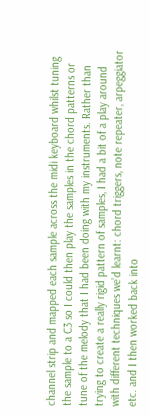channel strip and mapped each sample across the midi keyboard whilst tuning the sample to a C3 so I could then play the samples in the chord patterns or tune of the melody that I had been doing with my instruments. Rather than trying to create a really rigid pattern of samples, I had a bit of a play around with different techniques we’d learnt: chord triggers, note repeater, arpeggiator etc. and I then worked back into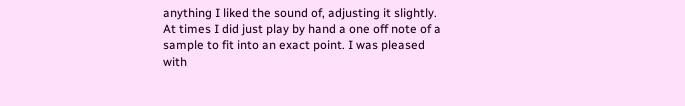anything I liked the sound of, adjusting it slightly. At times I did just play by hand a one off note of a sample to fit into an exact point. I was pleased with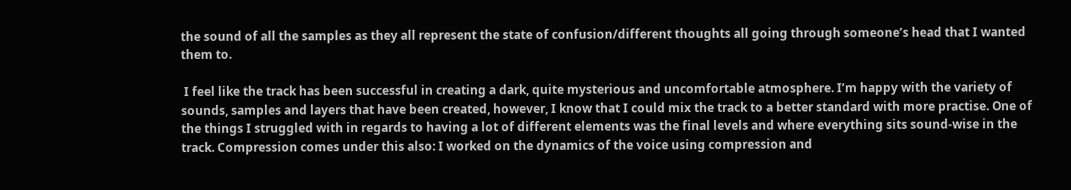the sound of all the samples as they all represent the state of confusion/different thoughts all going through someone’s head that I wanted them to.

 I feel like the track has been successful in creating a dark, quite mysterious and uncomfortable atmosphere. I’m happy with the variety of sounds, samples and layers that have been created, however, I know that I could mix the track to a better standard with more practise. One of the things I struggled with in regards to having a lot of different elements was the final levels and where everything sits sound-wise in the track. Compression comes under this also: I worked on the dynamics of the voice using compression and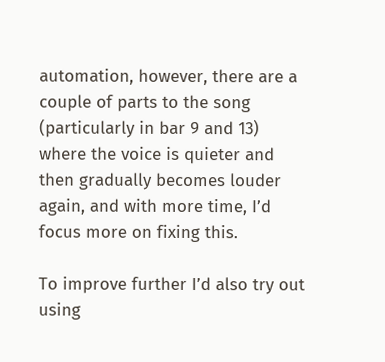automation, however, there are a couple of parts to the song (particularly in bar 9 and 13) where the voice is quieter and then gradually becomes louder again, and with more time, I’d focus more on fixing this.

To improve further I’d also try out using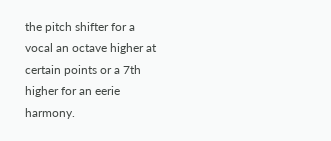the pitch shifter for a vocal an octave higher at certain points or a 7th higher for an eerie harmony.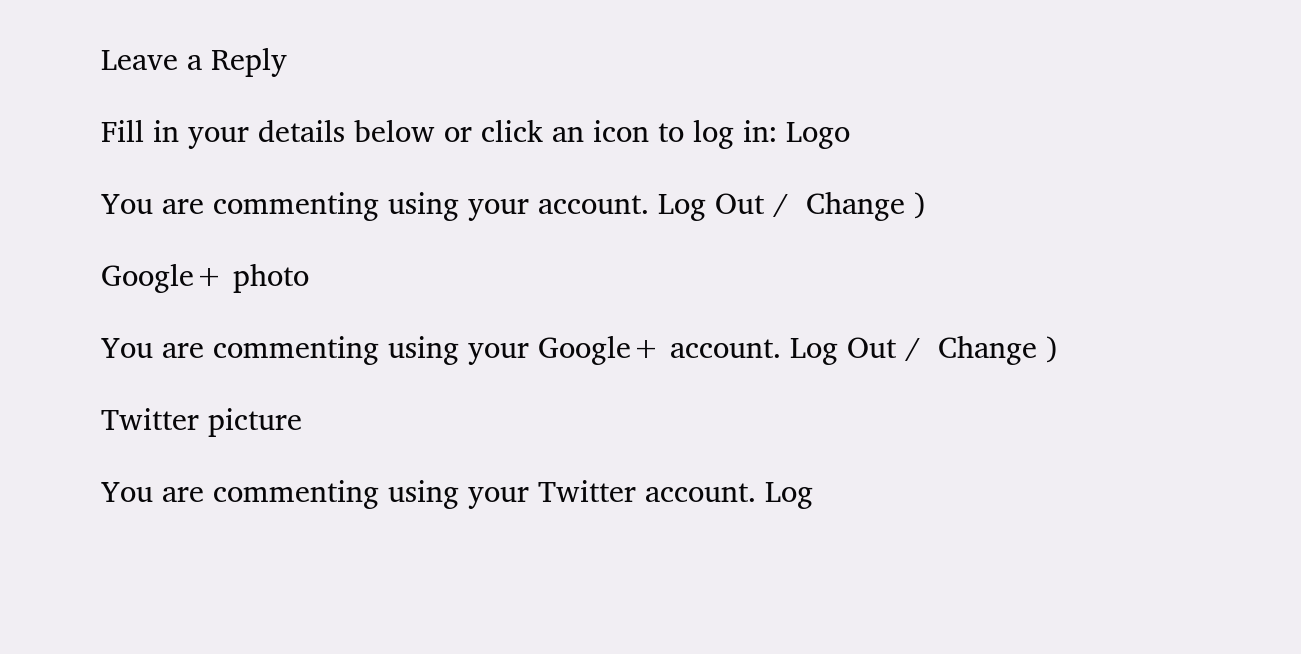Leave a Reply

Fill in your details below or click an icon to log in: Logo

You are commenting using your account. Log Out /  Change )

Google+ photo

You are commenting using your Google+ account. Log Out /  Change )

Twitter picture

You are commenting using your Twitter account. Log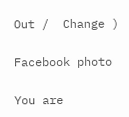Out /  Change )

Facebook photo

You are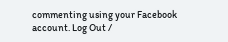commenting using your Facebook account. Log Out /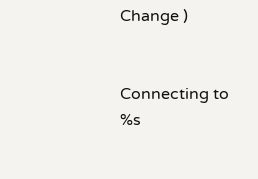Change )


Connecting to %s